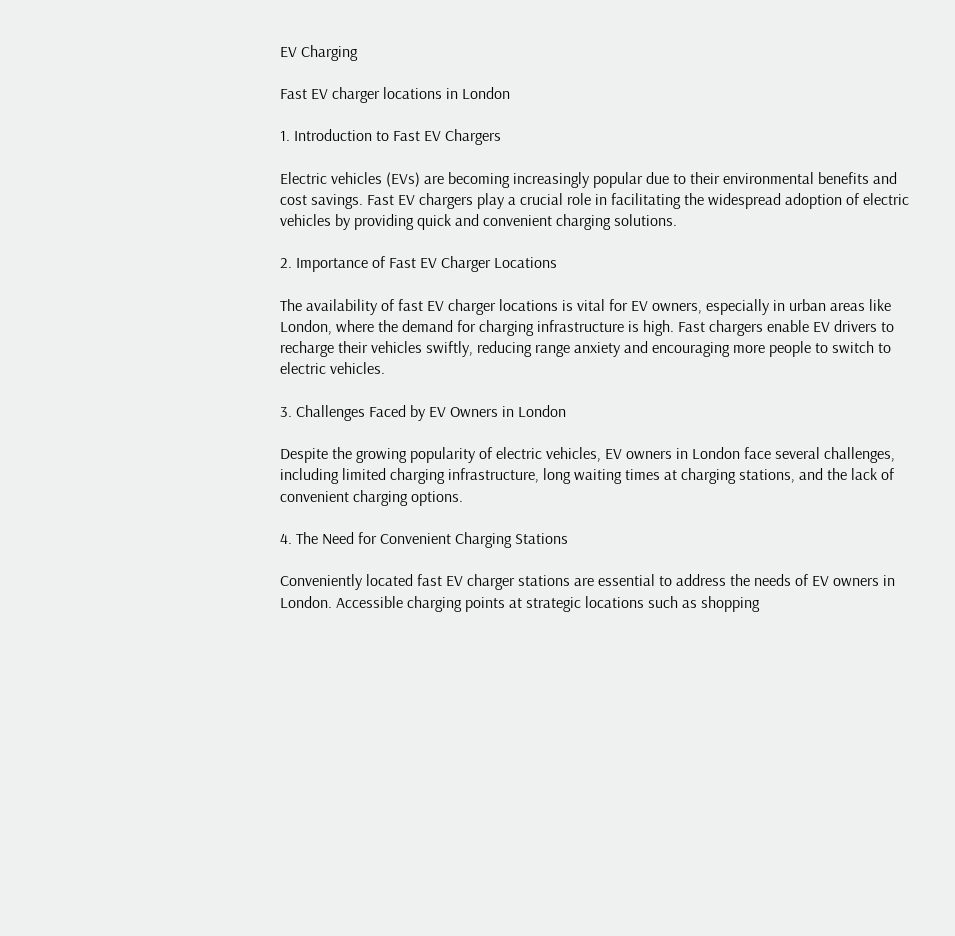EV Charging

Fast EV charger locations in London

1. Introduction to Fast EV Chargers

Electric vehicles (EVs) are becoming increasingly popular due to their environmental benefits and cost savings. Fast EV chargers play a crucial role in facilitating the widespread adoption of electric vehicles by providing quick and convenient charging solutions.

2. Importance of Fast EV Charger Locations

The availability of fast EV charger locations is vital for EV owners, especially in urban areas like London, where the demand for charging infrastructure is high. Fast chargers enable EV drivers to recharge their vehicles swiftly, reducing range anxiety and encouraging more people to switch to electric vehicles.

3. Challenges Faced by EV Owners in London

Despite the growing popularity of electric vehicles, EV owners in London face several challenges, including limited charging infrastructure, long waiting times at charging stations, and the lack of convenient charging options.

4. The Need for Convenient Charging Stations

Conveniently located fast EV charger stations are essential to address the needs of EV owners in London. Accessible charging points at strategic locations such as shopping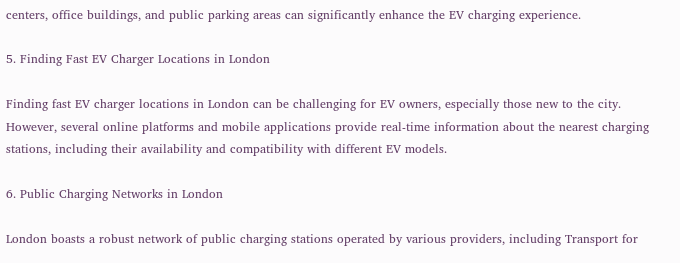centers, office buildings, and public parking areas can significantly enhance the EV charging experience.

5. Finding Fast EV Charger Locations in London

Finding fast EV charger locations in London can be challenging for EV owners, especially those new to the city. However, several online platforms and mobile applications provide real-time information about the nearest charging stations, including their availability and compatibility with different EV models.

6. Public Charging Networks in London

London boasts a robust network of public charging stations operated by various providers, including Transport for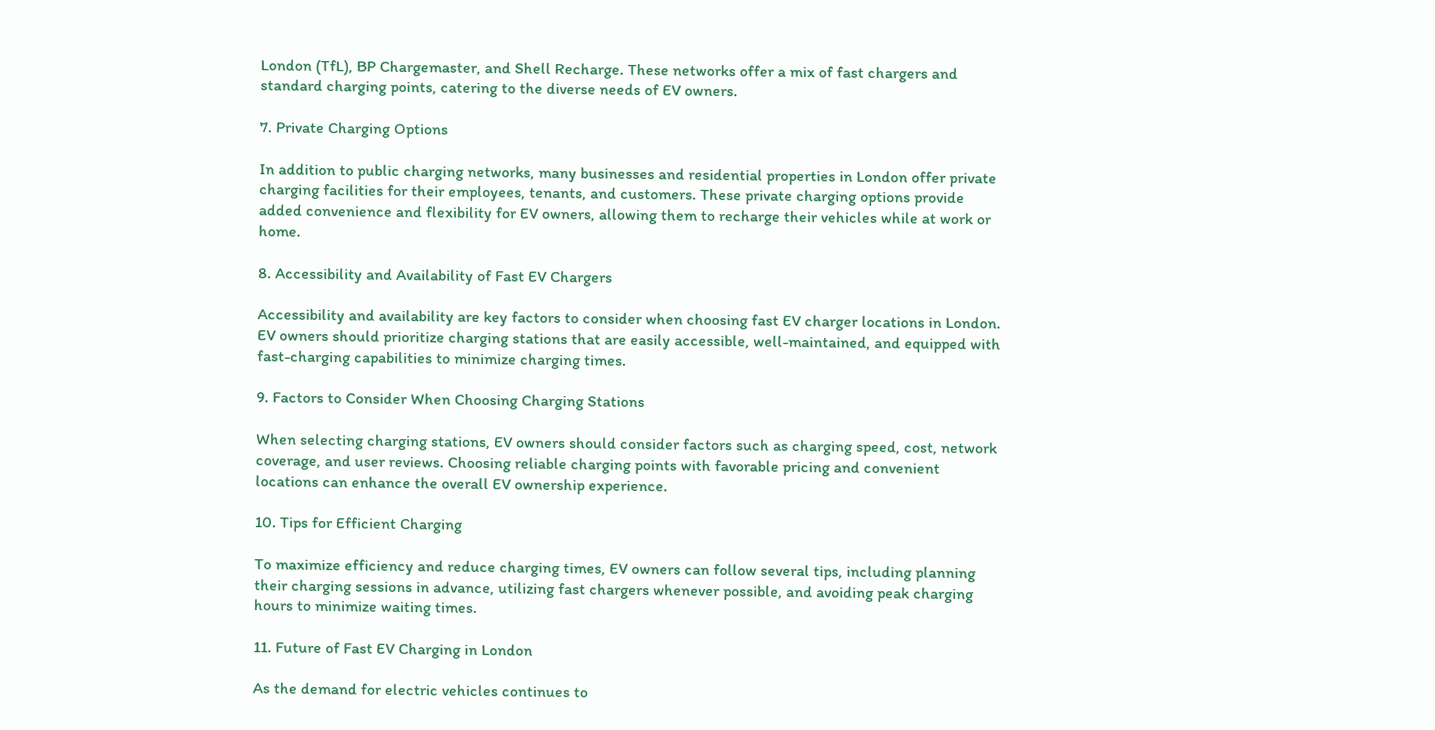London (TfL), BP Chargemaster, and Shell Recharge. These networks offer a mix of fast chargers and standard charging points, catering to the diverse needs of EV owners.

7. Private Charging Options

In addition to public charging networks, many businesses and residential properties in London offer private charging facilities for their employees, tenants, and customers. These private charging options provide added convenience and flexibility for EV owners, allowing them to recharge their vehicles while at work or home.

8. Accessibility and Availability of Fast EV Chargers

Accessibility and availability are key factors to consider when choosing fast EV charger locations in London. EV owners should prioritize charging stations that are easily accessible, well-maintained, and equipped with fast-charging capabilities to minimize charging times.

9. Factors to Consider When Choosing Charging Stations

When selecting charging stations, EV owners should consider factors such as charging speed, cost, network coverage, and user reviews. Choosing reliable charging points with favorable pricing and convenient locations can enhance the overall EV ownership experience.

10. Tips for Efficient Charging

To maximize efficiency and reduce charging times, EV owners can follow several tips, including planning their charging sessions in advance, utilizing fast chargers whenever possible, and avoiding peak charging hours to minimize waiting times.

11. Future of Fast EV Charging in London

As the demand for electric vehicles continues to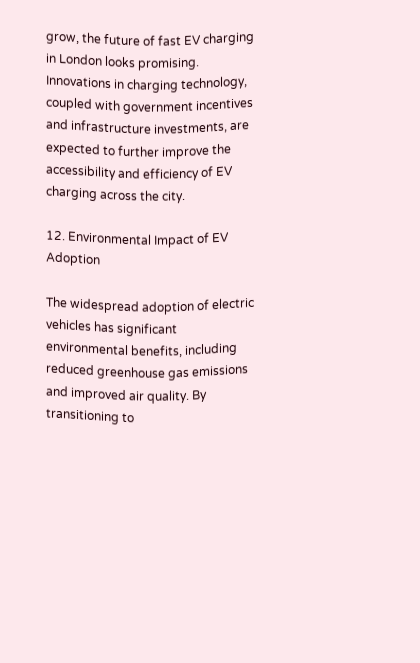grow, the future of fast EV charging in London looks promising. Innovations in charging technology, coupled with government incentives and infrastructure investments, are expected to further improve the accessibility and efficiency of EV charging across the city.

12. Environmental Impact of EV Adoption

The widespread adoption of electric vehicles has significant environmental benefits, including reduced greenhouse gas emissions and improved air quality. By transitioning to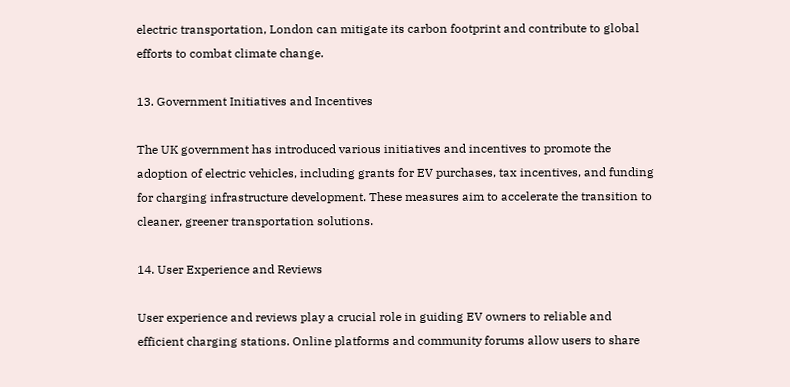electric transportation, London can mitigate its carbon footprint and contribute to global efforts to combat climate change.

13. Government Initiatives and Incentives

The UK government has introduced various initiatives and incentives to promote the adoption of electric vehicles, including grants for EV purchases, tax incentives, and funding for charging infrastructure development. These measures aim to accelerate the transition to cleaner, greener transportation solutions.

14. User Experience and Reviews

User experience and reviews play a crucial role in guiding EV owners to reliable and efficient charging stations. Online platforms and community forums allow users to share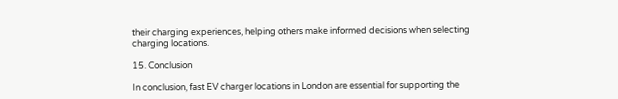their charging experiences, helping others make informed decisions when selecting charging locations.

15. Conclusion

In conclusion, fast EV charger locations in London are essential for supporting the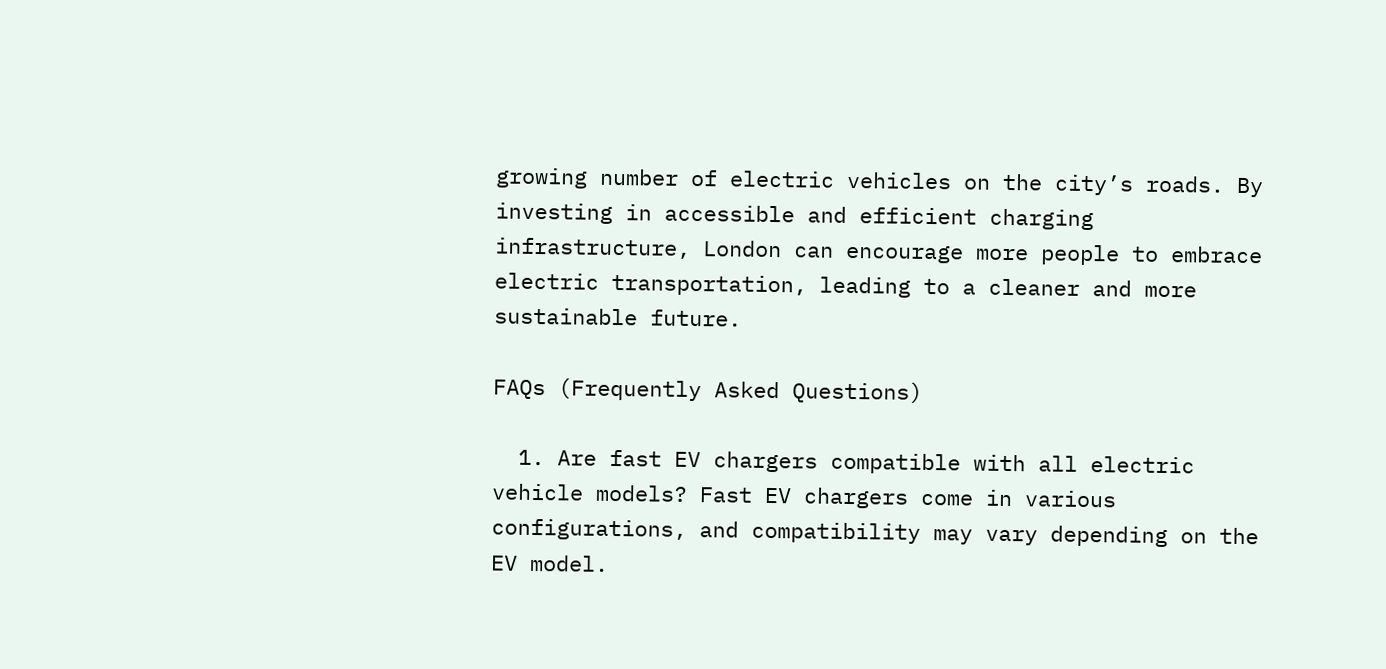growing number of electric vehicles on the city’s roads. By investing in accessible and efficient charging infrastructure, London can encourage more people to embrace electric transportation, leading to a cleaner and more sustainable future.

FAQs (Frequently Asked Questions)

  1. Are fast EV chargers compatible with all electric vehicle models? Fast EV chargers come in various configurations, and compatibility may vary depending on the EV model.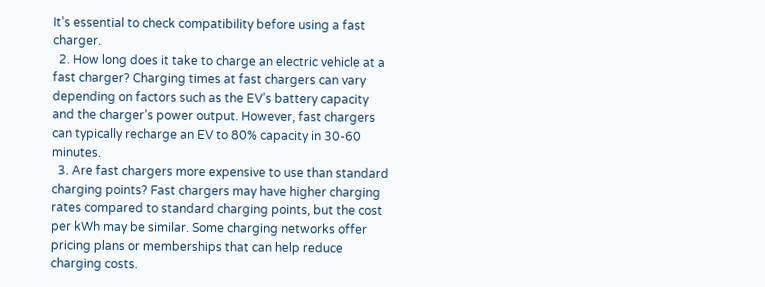It’s essential to check compatibility before using a fast charger.
  2. How long does it take to charge an electric vehicle at a fast charger? Charging times at fast chargers can vary depending on factors such as the EV’s battery capacity and the charger’s power output. However, fast chargers can typically recharge an EV to 80% capacity in 30-60 minutes.
  3. Are fast chargers more expensive to use than standard charging points? Fast chargers may have higher charging rates compared to standard charging points, but the cost per kWh may be similar. Some charging networks offer pricing plans or memberships that can help reduce charging costs.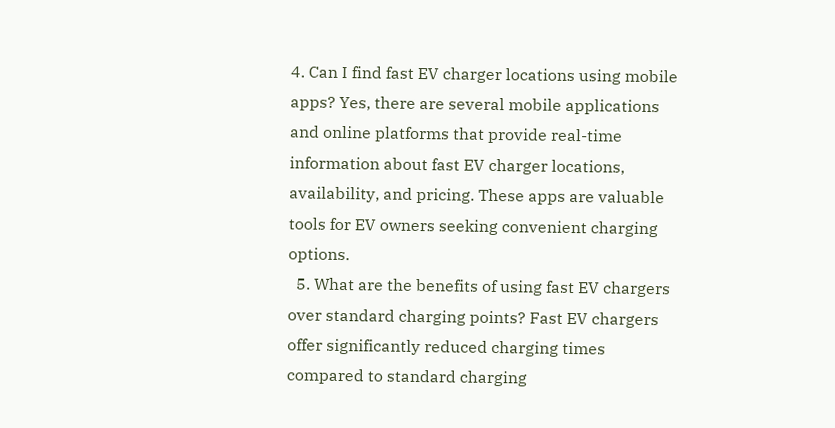4. Can I find fast EV charger locations using mobile apps? Yes, there are several mobile applications and online platforms that provide real-time information about fast EV charger locations, availability, and pricing. These apps are valuable tools for EV owners seeking convenient charging options.
  5. What are the benefits of using fast EV chargers over standard charging points? Fast EV chargers offer significantly reduced charging times compared to standard charging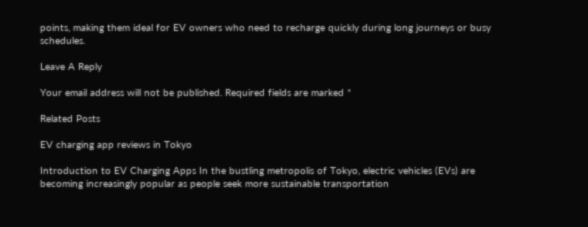points, making them ideal for EV owners who need to recharge quickly during long journeys or busy schedules.

Leave A Reply

Your email address will not be published. Required fields are marked *

Related Posts

EV charging app reviews in Tokyo

Introduction to EV Charging Apps In the bustling metropolis of Tokyo, electric vehicles (EVs) are becoming increasingly popular as people seek more sustainable transportation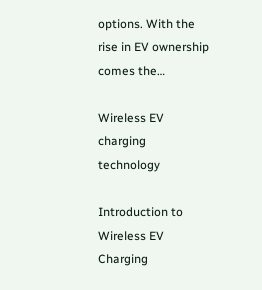options. With the rise in EV ownership comes the…

Wireless EV charging technology

Introduction to Wireless EV Charging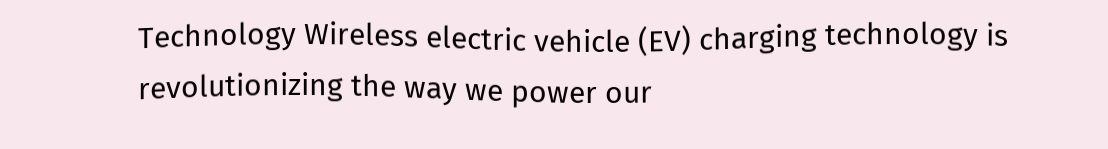Technology Wireless electric vehicle (EV) charging technology is revolutionizing the way we power our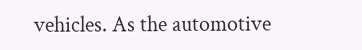vehicles. As the automotive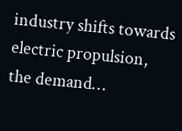industry shifts towards electric propulsion, the demand…